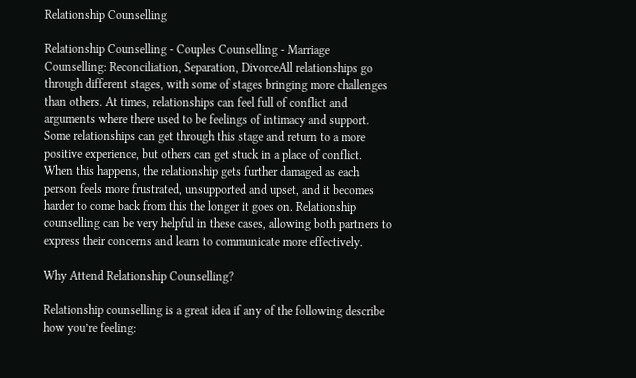Relationship Counselling

Relationship Counselling - Couples Counselling - Marriage Counselling: Reconciliation, Separation, DivorceAll relationships go through different stages, with some of stages bringing more challenges than others. At times, relationships can feel full of conflict and arguments where there used to be feelings of intimacy and support. Some relationships can get through this stage and return to a more positive experience, but others can get stuck in a place of conflict. When this happens, the relationship gets further damaged as each person feels more frustrated, unsupported and upset, and it becomes harder to come back from this the longer it goes on. Relationship counselling can be very helpful in these cases, allowing both partners to express their concerns and learn to communicate more effectively.

Why Attend Relationship Counselling?

Relationship counselling is a great idea if any of the following describe how you’re feeling: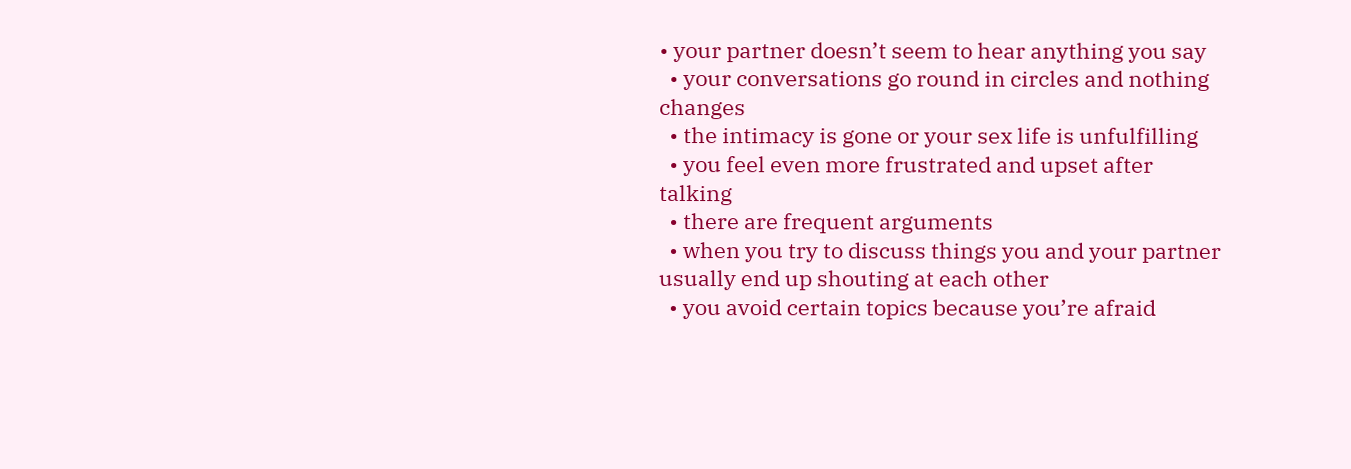• your partner doesn’t seem to hear anything you say
  • your conversations go round in circles and nothing changes
  • the intimacy is gone or your sex life is unfulfilling
  • you feel even more frustrated and upset after talking
  • there are frequent arguments
  • when you try to discuss things you and your partner usually end up shouting at each other
  • you avoid certain topics because you’re afraid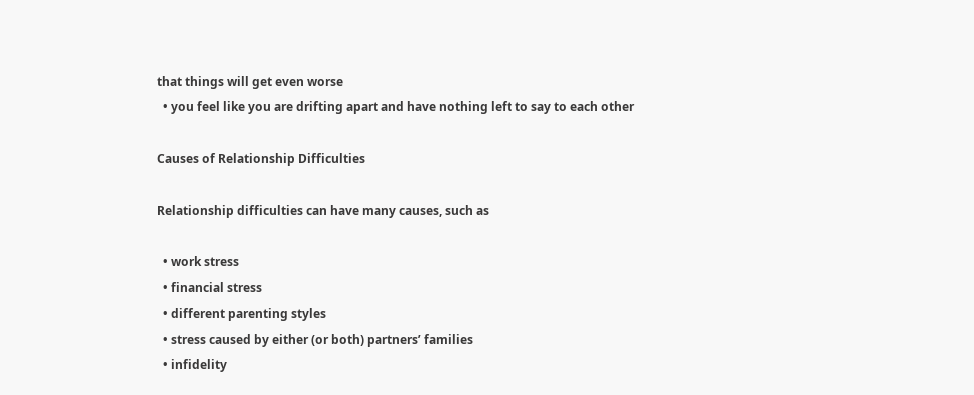that things will get even worse
  • you feel like you are drifting apart and have nothing left to say to each other

Causes of Relationship Difficulties

Relationship difficulties can have many causes, such as

  • work stress
  • financial stress
  • different parenting styles
  • stress caused by either (or both) partners’ families
  • infidelity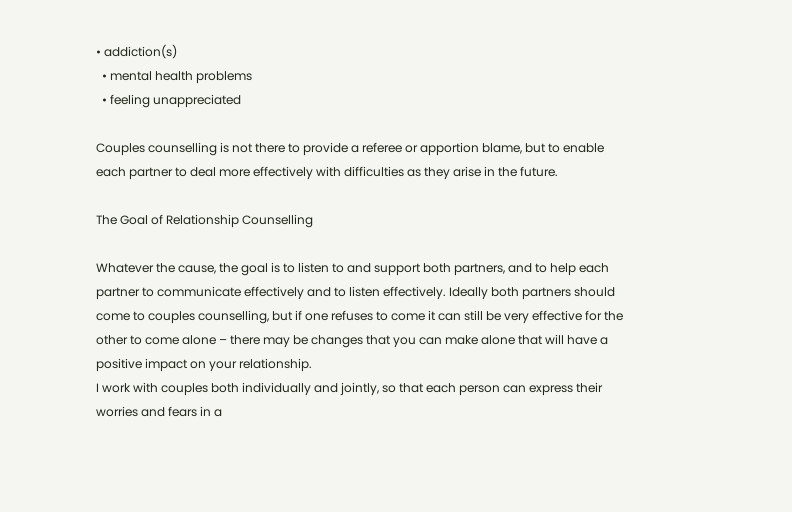• addiction(s)
  • mental health problems
  • feeling unappreciated

Couples counselling is not there to provide a referee or apportion blame, but to enable each partner to deal more effectively with difficulties as they arise in the future.

The Goal of Relationship Counselling

Whatever the cause, the goal is to listen to and support both partners, and to help each partner to communicate effectively and to listen effectively. Ideally both partners should come to couples counselling, but if one refuses to come it can still be very effective for the other to come alone – there may be changes that you can make alone that will have a positive impact on your relationship.
I work with couples both individually and jointly, so that each person can express their worries and fears in a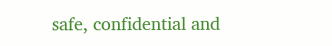safe, confidential and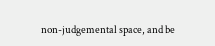non-judgemental space, and be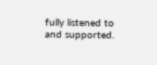fully listened to and supported.